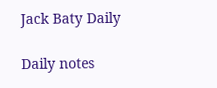Jack Baty Daily

Daily notes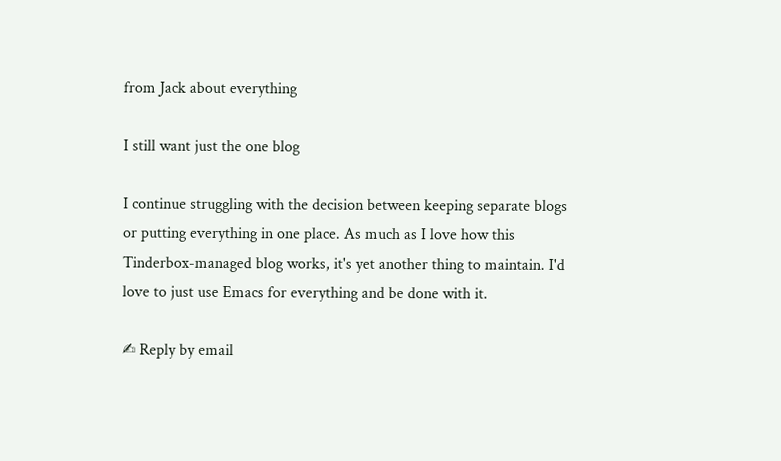from Jack about everything

I still want just the one blog

I continue struggling with the decision between keeping separate blogs or putting everything in one place. As much as I love how this Tinderbox-managed blog works, it's yet another thing to maintain. I'd love to just use Emacs for everything and be done with it.

✍ Reply by email